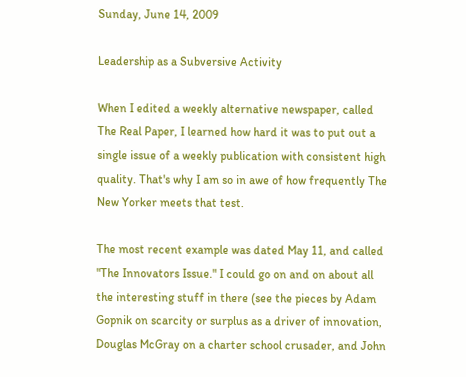Sunday, June 14, 2009

Leadership as a Subversive Activity

When I edited a weekly alternative newspaper, called The Real Paper, I learned how hard it was to put out a single issue of a weekly publication with consistent high quality. That's why I am so in awe of how frequently The New Yorker meets that test.

The most recent example was dated May 11, and called "The Innovators Issue." I could go on and on about all the interesting stuff in there (see the pieces by Adam Gopnik on scarcity or surplus as a driver of innovation, Douglas McGray on a charter school crusader, and John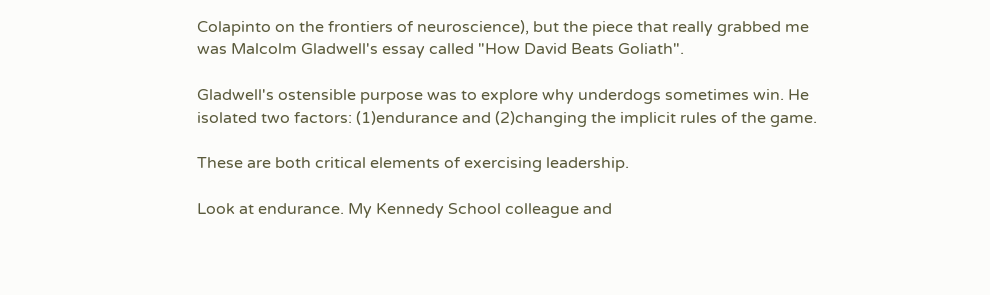Colapinto on the frontiers of neuroscience), but the piece that really grabbed me was Malcolm Gladwell's essay called "How David Beats Goliath".

Gladwell's ostensible purpose was to explore why underdogs sometimes win. He isolated two factors: (1)endurance and (2)changing the implicit rules of the game.

These are both critical elements of exercising leadership.

Look at endurance. My Kennedy School colleague and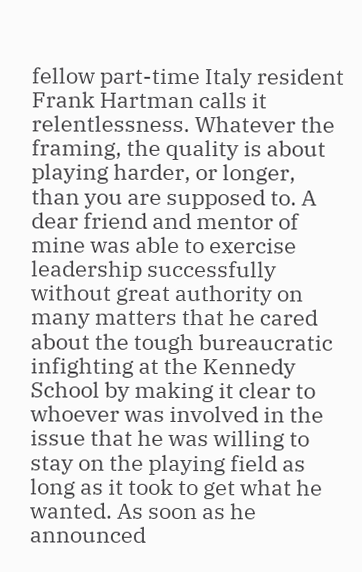fellow part-time Italy resident Frank Hartman calls it relentlessness. Whatever the framing, the quality is about playing harder, or longer, than you are supposed to. A dear friend and mentor of mine was able to exercise leadership successfully without great authority on many matters that he cared about the tough bureaucratic infighting at the Kennedy School by making it clear to whoever was involved in the issue that he was willing to stay on the playing field as long as it took to get what he wanted. As soon as he announced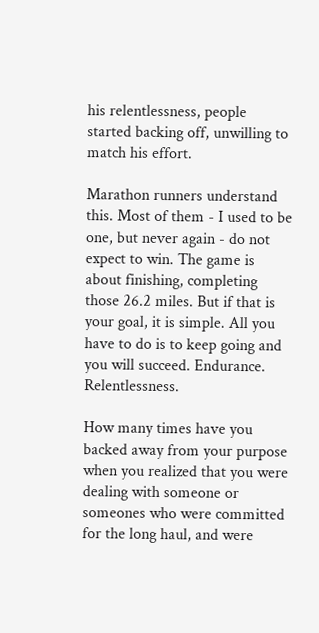his relentlessness, people started backing off, unwilling to match his effort.

Marathon runners understand this. Most of them - I used to be one, but never again - do not expect to win. The game is about finishing, completing those 26.2 miles. But if that is your goal, it is simple. All you have to do is to keep going and you will succeed. Endurance. Relentlessness.

How many times have you backed away from your purpose when you realized that you were dealing with someone or someones who were committed for the long haul, and were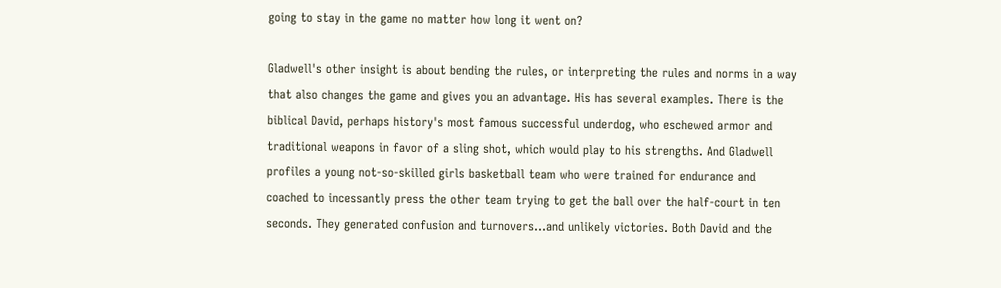going to stay in the game no matter how long it went on?

Gladwell's other insight is about bending the rules, or interpreting the rules and norms in a way that also changes the game and gives you an advantage. His has several examples. There is the biblical David, perhaps history's most famous successful underdog, who eschewed armor and traditional weapons in favor of a sling shot, which would play to his strengths. And Gladwell profiles a young not-so-skilled girls basketball team who were trained for endurance and coached to incessantly press the other team trying to get the ball over the half-court in ten seconds. They generated confusion and turnovers...and unlikely victories. Both David and the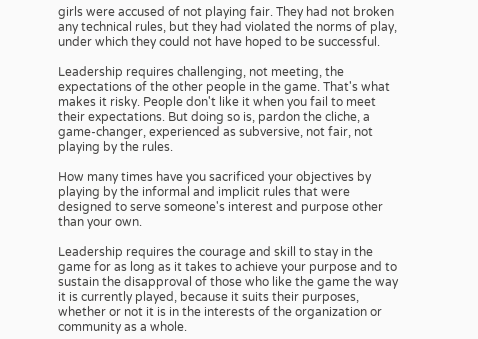girls were accused of not playing fair. They had not broken any technical rules, but they had violated the norms of play, under which they could not have hoped to be successful.

Leadership requires challenging, not meeting, the expectations of the other people in the game. That's what makes it risky. People don't like it when you fail to meet their expectations. But doing so is, pardon the cliche, a game-changer, experienced as subversive, not fair, not playing by the rules.

How many times have you sacrificed your objectives by playing by the informal and implicit rules that were designed to serve someone's interest and purpose other than your own.

Leadership requires the courage and skill to stay in the game for as long as it takes to achieve your purpose and to sustain the disapproval of those who like the game the way it is currently played, because it suits their purposes, whether or not it is in the interests of the organization or community as a whole.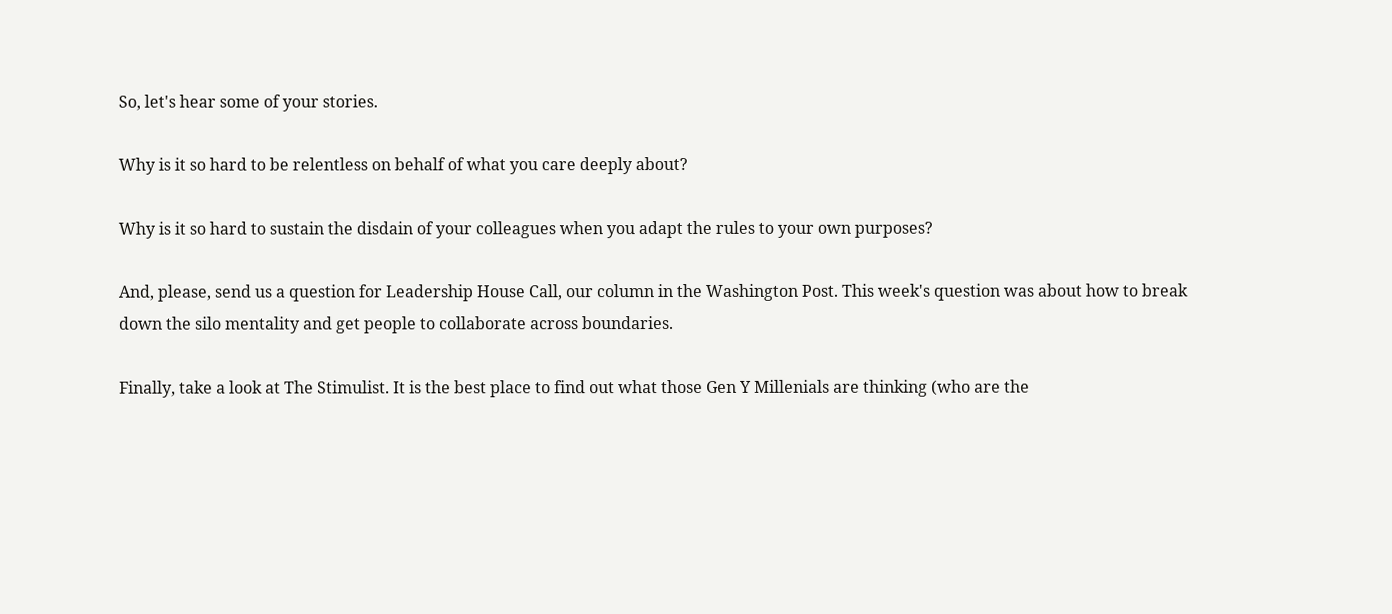So, let's hear some of your stories.

Why is it so hard to be relentless on behalf of what you care deeply about?

Why is it so hard to sustain the disdain of your colleagues when you adapt the rules to your own purposes?

And, please, send us a question for Leadership House Call, our column in the Washington Post. This week's question was about how to break down the silo mentality and get people to collaborate across boundaries.

Finally, take a look at The Stimulist. It is the best place to find out what those Gen Y Millenials are thinking (who are the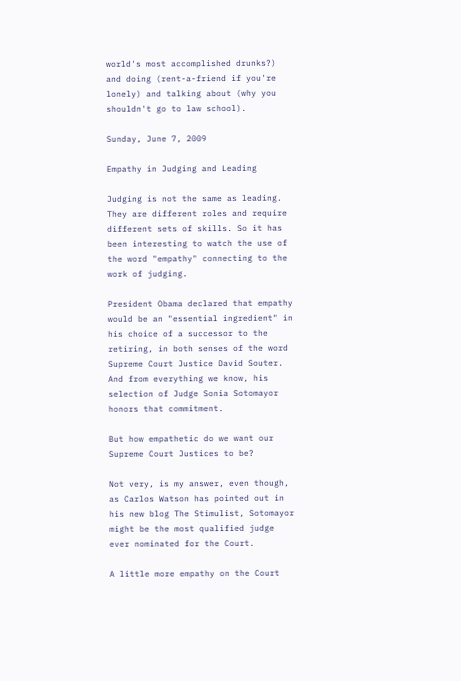world's most accomplished drunks?) and doing (rent-a-friend if you're lonely) and talking about (why you shouldn't go to law school).

Sunday, June 7, 2009

Empathy in Judging and Leading

Judging is not the same as leading. They are different roles and require different sets of skills. So it has been interesting to watch the use of the word "empathy" connecting to the work of judging.

President Obama declared that empathy would be an "essential ingredient" in his choice of a successor to the retiring, in both senses of the word Supreme Court Justice David Souter. And from everything we know, his selection of Judge Sonia Sotomayor honors that commitment.

But how empathetic do we want our Supreme Court Justices to be?

Not very, is my answer, even though, as Carlos Watson has pointed out in his new blog The Stimulist, Sotomayor might be the most qualified judge ever nominated for the Court.

A little more empathy on the Court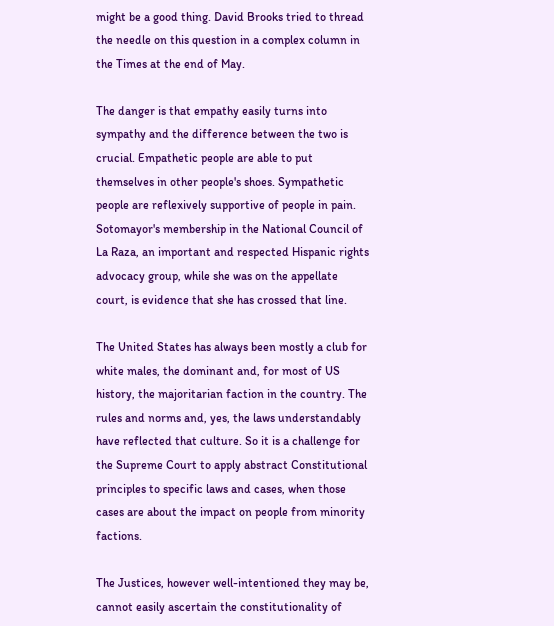might be a good thing. David Brooks tried to thread the needle on this question in a complex column in the Times at the end of May.

The danger is that empathy easily turns into sympathy and the difference between the two is crucial. Empathetic people are able to put themselves in other people's shoes. Sympathetic people are reflexively supportive of people in pain. Sotomayor's membership in the National Council of La Raza, an important and respected Hispanic rights advocacy group, while she was on the appellate court, is evidence that she has crossed that line.

The United States has always been mostly a club for white males, the dominant and, for most of US history, the majoritarian faction in the country. The rules and norms and, yes, the laws understandably have reflected that culture. So it is a challenge for the Supreme Court to apply abstract Constitutional principles to specific laws and cases, when those cases are about the impact on people from minority factions.

The Justices, however well-intentioned they may be, cannot easily ascertain the constitutionality of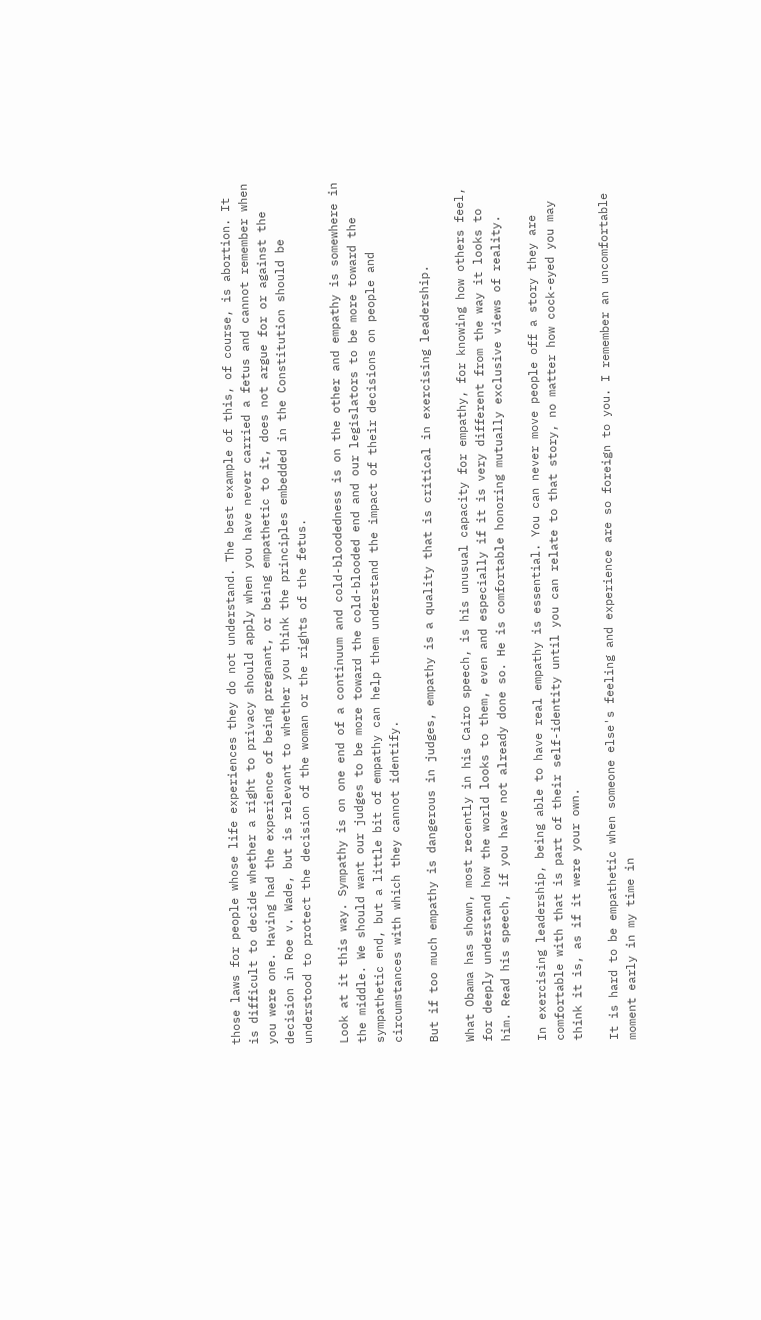those laws for people whose life experiences they do not understand. The best example of this, of course, is abortion. It is difficult to decide whether a right to privacy should apply when you have never carried a fetus and cannot remember when you were one. Having had the experience of being pregnant, or being empathetic to it, does not argue for or against the decision in Roe v. Wade, but is relevant to whether you think the principles embedded in the Constitution should be understood to protect the decision of the woman or the rights of the fetus.

Look at it this way. Sympathy is on one end of a continuum and cold-bloodedness is on the other and empathy is somewhere in the middle. We should want our judges to be more toward the cold-blooded end and our legislators to be more toward the sympathetic end, but a little bit of empathy can help them understand the impact of their decisions on people and circumstances with which they cannot identify.

But if too much empathy is dangerous in judges, empathy is a quality that is critical in exercising leadership.

What Obama has shown, most recently in his Cairo speech, is his unusual capacity for empathy, for knowing how others feel, for deeply understand how the world looks to them, even and especially if it is very different from the way it looks to him. Read his speech, if you have not already done so. He is comfortable honoring mutually exclusive views of reality.

In exercising leadership, being able to have real empathy is essential. You can never move people off a story they are comfortable with that is part of their self-identity until you can relate to that story, no matter how cock-eyed you may think it is, as if it were your own.

It is hard to be empathetic when someone else's feeling and experience are so foreign to you. I remember an uncomfortable moment early in my time in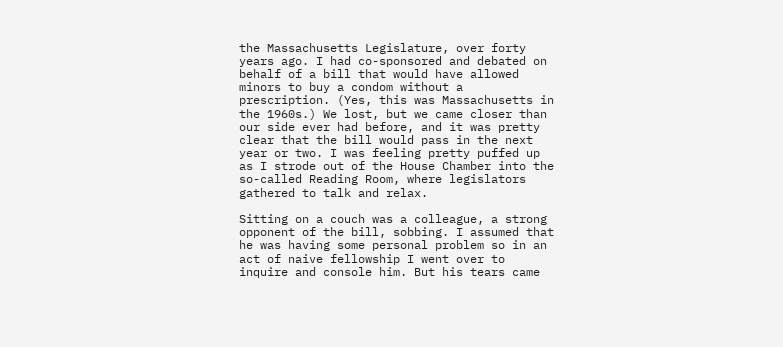the Massachusetts Legislature, over forty years ago. I had co-sponsored and debated on behalf of a bill that would have allowed minors to buy a condom without a prescription. (Yes, this was Massachusetts in the 1960s.) We lost, but we came closer than our side ever had before, and it was pretty clear that the bill would pass in the next year or two. I was feeling pretty puffed up as I strode out of the House Chamber into the so-called Reading Room, where legislators gathered to talk and relax.

Sitting on a couch was a colleague, a strong opponent of the bill, sobbing. I assumed that he was having some personal problem so in an act of naive fellowship I went over to inquire and console him. But his tears came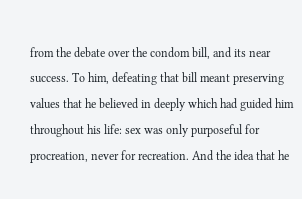from the debate over the condom bill, and its near success. To him, defeating that bill meant preserving values that he believed in deeply which had guided him throughout his life: sex was only purposeful for procreation, never for recreation. And the idea that he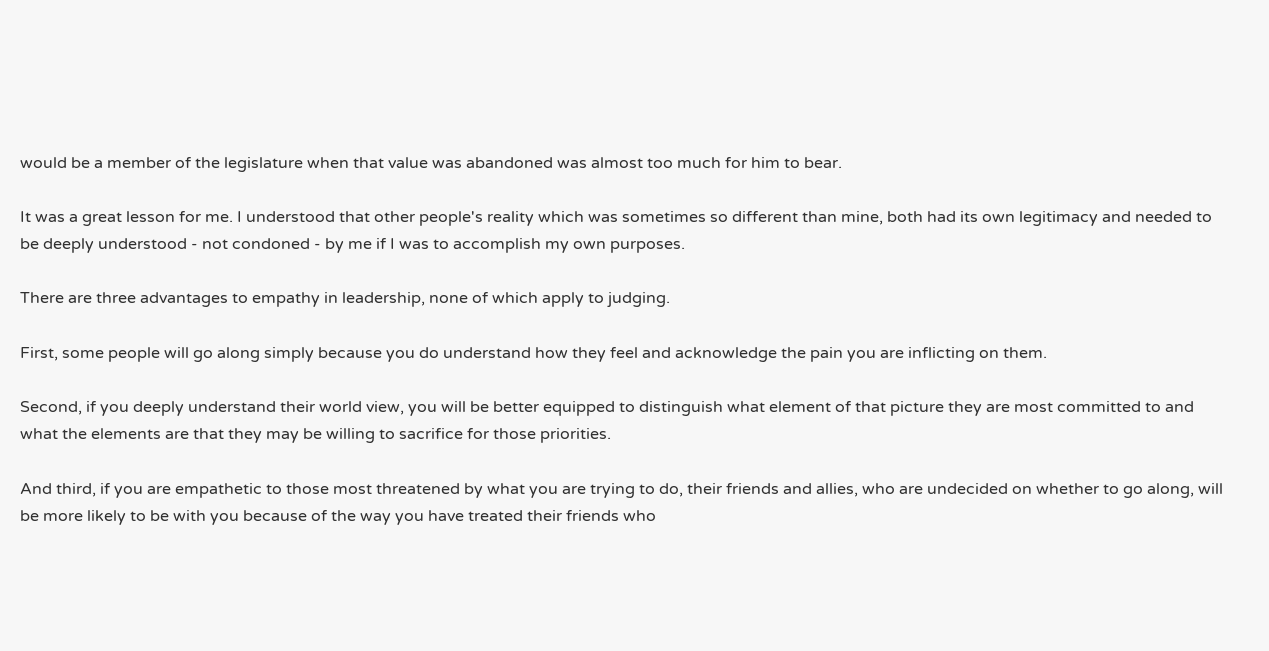would be a member of the legislature when that value was abandoned was almost too much for him to bear.

It was a great lesson for me. I understood that other people's reality which was sometimes so different than mine, both had its own legitimacy and needed to be deeply understood - not condoned - by me if I was to accomplish my own purposes.

There are three advantages to empathy in leadership, none of which apply to judging.

First, some people will go along simply because you do understand how they feel and acknowledge the pain you are inflicting on them.

Second, if you deeply understand their world view, you will be better equipped to distinguish what element of that picture they are most committed to and what the elements are that they may be willing to sacrifice for those priorities.

And third, if you are empathetic to those most threatened by what you are trying to do, their friends and allies, who are undecided on whether to go along, will be more likely to be with you because of the way you have treated their friends who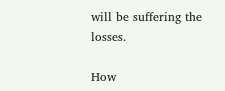will be suffering the losses.

How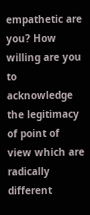empathetic are you? How willing are you to acknowledge the legitimacy of point of view which are radically different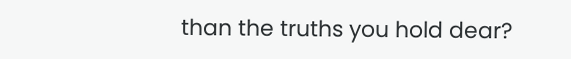than the truths you hold dear?